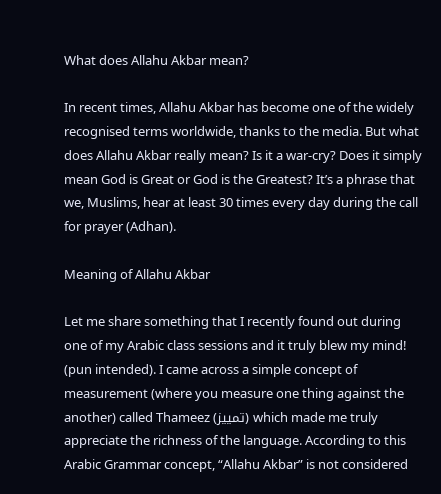What does Allahu Akbar mean?

In recent times, Allahu Akbar has become one of the widely recognised terms worldwide, thanks to the media. But what does Allahu Akbar really mean? Is it a war-cry? Does it simply mean God is Great or God is the Greatest? It’s a phrase that we, Muslims, hear at least 30 times every day during the call for prayer (Adhan).

Meaning of Allahu Akbar

Let me share something that I recently found out during one of my Arabic class sessions and it truly blew my mind! (pun intended). I came across a simple concept of measurement (where you measure one thing against the another) called Thameez (تمييز) which made me truly appreciate the richness of the language. According to this Arabic Grammar concept, “Allahu Akbar” is not considered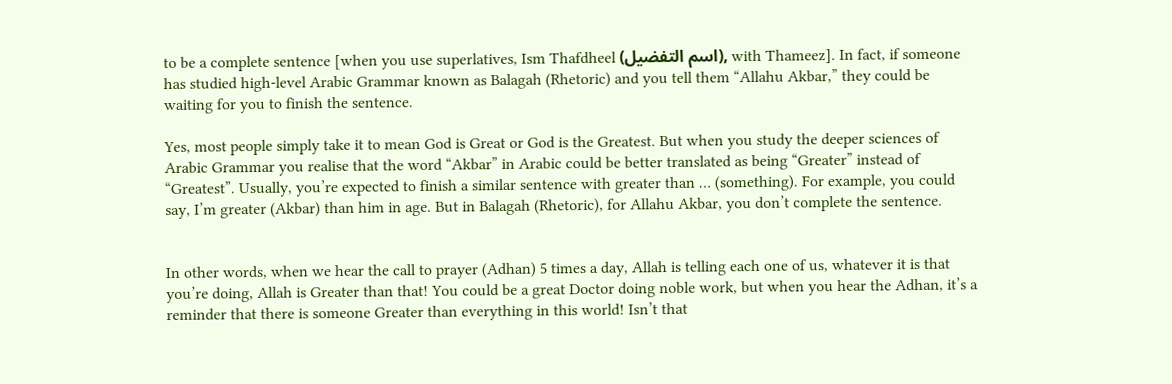to be a complete sentence [when you use superlatives, Ism Thafdheel (اسم التفضيل), with Thameez]. In fact, if someone has studied high-level Arabic Grammar known as Balagah (Rhetoric) and you tell them “Allahu Akbar,” they could be waiting for you to finish the sentence.

Yes, most people simply take it to mean God is Great or God is the Greatest. But when you study the deeper sciences of Arabic Grammar you realise that the word “Akbar” in Arabic could be better translated as being “Greater” instead of “Greatest”. Usually, you’re expected to finish a similar sentence with greater than … (something). For example, you could say, I’m greater (Akbar) than him in age. But in Balagah (Rhetoric), for Allahu Akbar, you don’t complete the sentence.


In other words, when we hear the call to prayer (Adhan) 5 times a day, Allah is telling each one of us, whatever it is that you’re doing, Allah is Greater than that! You could be a great Doctor doing noble work, but when you hear the Adhan, it’s a reminder that there is someone Greater than everything in this world! Isn’t that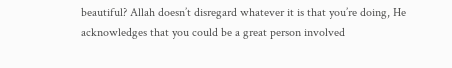beautiful? Allah doesn’t disregard whatever it is that you’re doing, He acknowledges that you could be a great person involved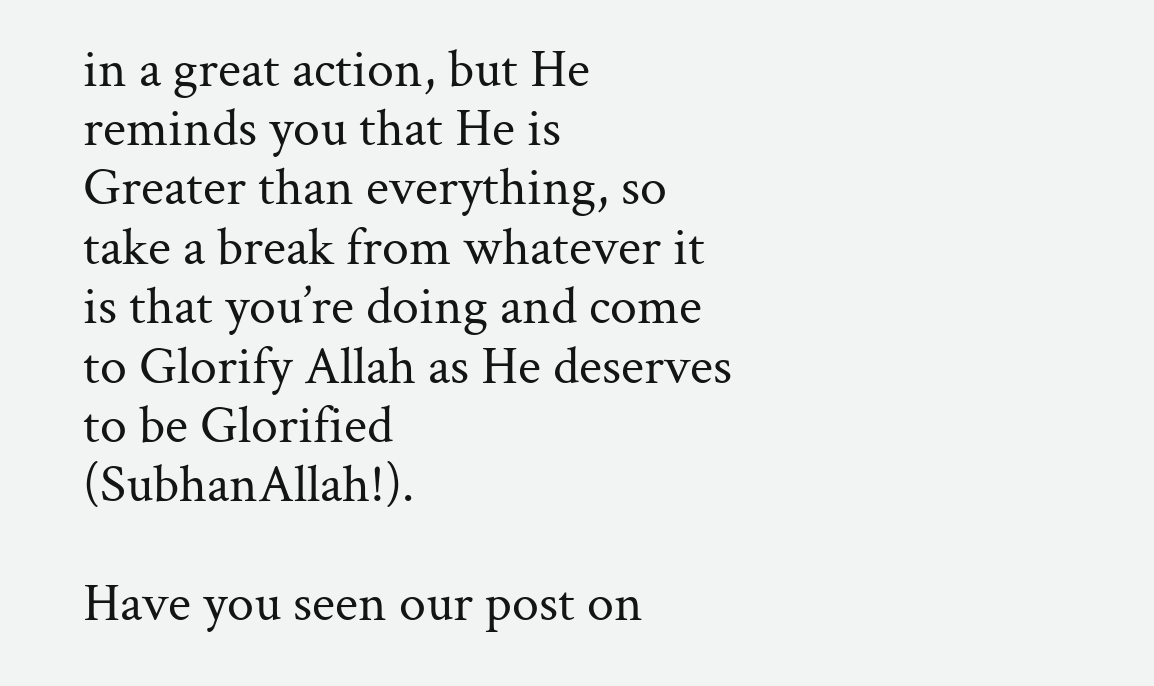in a great action, but He reminds you that He is Greater than everything, so take a break from whatever it is that you’re doing and come to Glorify Allah as He deserves to be Glorified (SubhanAllah!).

Have you seen our post on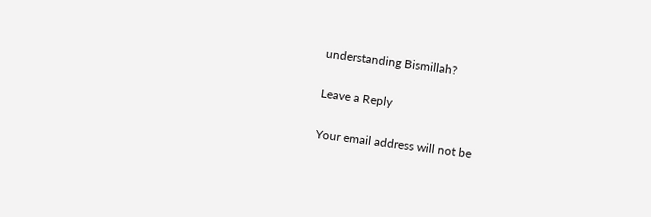understanding Bismillah?

Leave a Reply

Your email address will not be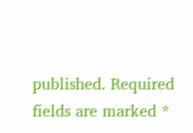published. Required fields are marked *